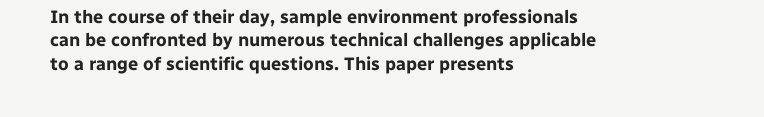In the course of their day, sample environment professionals can be confronted by numerous technical challenges applicable to a range of scientific questions. This paper presents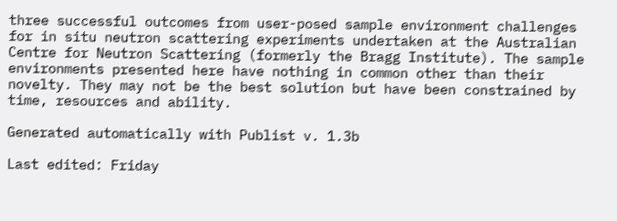three successful outcomes from user-posed sample environment challenges for in situ neutron scattering experiments undertaken at the Australian Centre for Neutron Scattering (formerly the Bragg Institute). The sample environments presented here have nothing in common other than their novelty. They may not be the best solution but have been constrained by time, resources and ability.

Generated automatically with Publist v. 1.3b

Last edited: Friday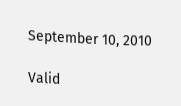September 10, 2010

Valid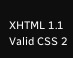XHTML 1.1 Valid CSS 2